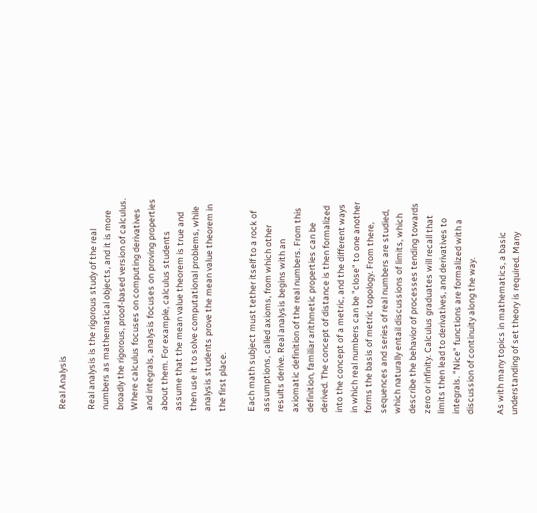Real Analysis

Real analysis is the rigorous study of the real numbers as mathematical objects, and it is more broadly the rigorous, proof-based version of calculus. Where calculus focuses on computing derivatives and integrals, analysis focuses on proving properties about them. For example, calculus students assume that the mean value theorem is true and then use it to solve computational problems, while analysis students prove the mean value theorem in the first place.

Each math subject must tether itself to a rock of assumptions, called axioms, from which other results derive. Real analysis begins with an axiomatic definition of the real numbers. From this definition, familiar arithmetic properties can be derived. The concept of distance is then formalized into the concept of a metric, and the different ways in which real numbers can be "close" to one another forms the basis of metric topology. From there, sequences and series of real numbers are studied, which naturally entail discussions of limits, which describe the behavior of processes tending towards zero or infinity. Calculus graduates will recall that limits then lead to derivatives, and derivatives to integrals. "Nice" functions are formalized with a discussion of continuity along the way.

As with many topics in mathematics, a basic understanding of set theory is required. Many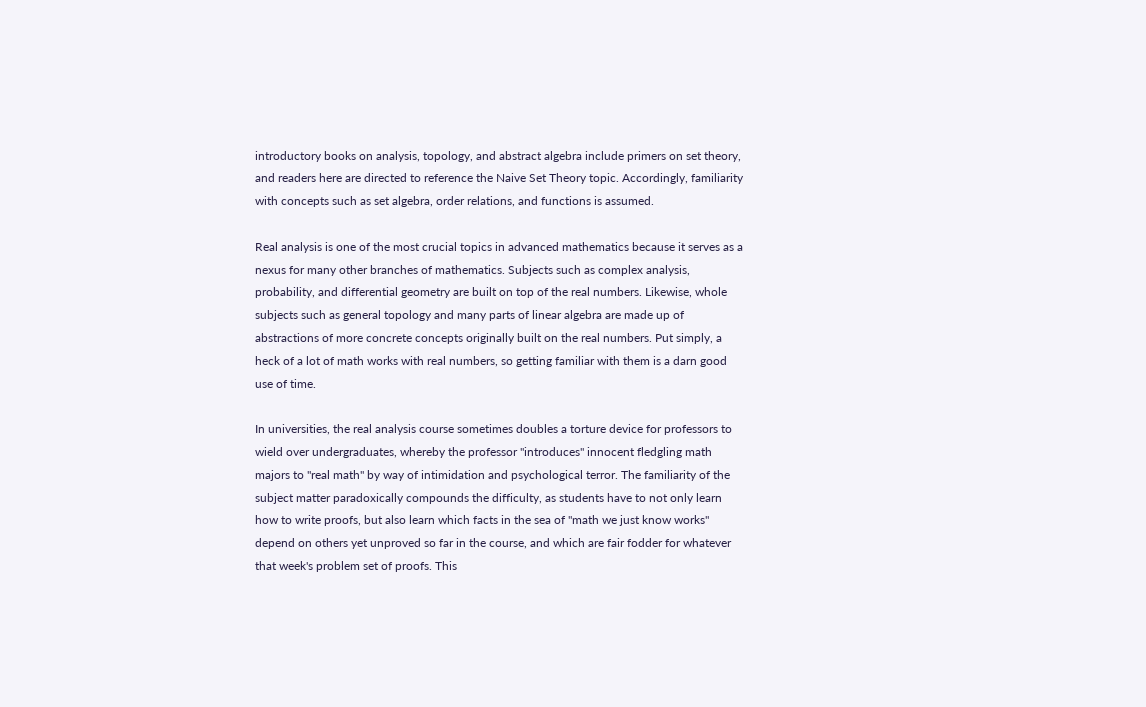introductory books on analysis, topology, and abstract algebra include primers on set theory, and readers here are directed to reference the Naive Set Theory topic. Accordingly, familiarity with concepts such as set algebra, order relations, and functions is assumed.

Real analysis is one of the most crucial topics in advanced mathematics because it serves as a nexus for many other branches of mathematics. Subjects such as complex analysis, probability, and differential geometry are built on top of the real numbers. Likewise, whole subjects such as general topology and many parts of linear algebra are made up of abstractions of more concrete concepts originally built on the real numbers. Put simply, a heck of a lot of math works with real numbers, so getting familiar with them is a darn good use of time.

In universities, the real analysis course sometimes doubles a torture device for professors to wield over undergraduates, whereby the professor "introduces" innocent fledgling math majors to "real math" by way of intimidation and psychological terror. The familiarity of the subject matter paradoxically compounds the difficulty, as students have to not only learn how to write proofs, but also learn which facts in the sea of "math we just know works" depend on others yet unproved so far in the course, and which are fair fodder for whatever that week's problem set of proofs. This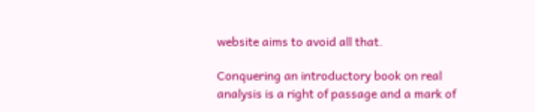website aims to avoid all that.

Conquering an introductory book on real analysis is a right of passage and a mark of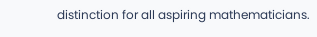distinction for all aspiring mathematicians.